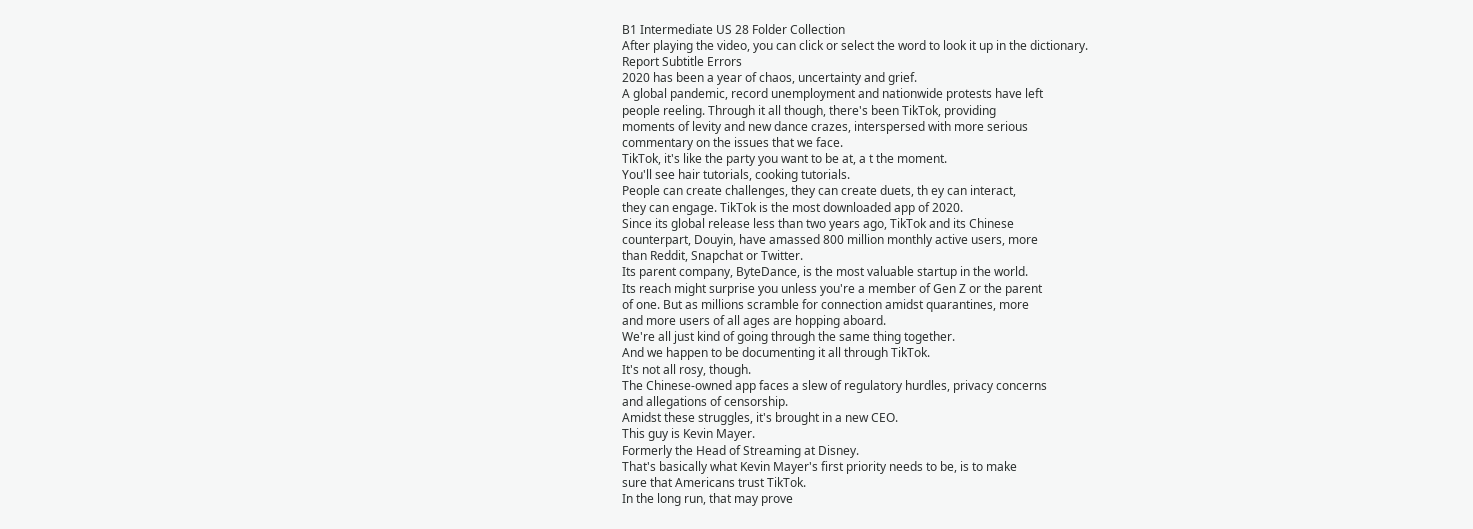B1 Intermediate US 28 Folder Collection
After playing the video, you can click or select the word to look it up in the dictionary.
Report Subtitle Errors
2020 has been a year of chaos, uncertainty and grief.
A global pandemic, record unemployment and nationwide protests have left
people reeling. Through it all though, there's been TikTok, providing
moments of levity and new dance crazes, interspersed with more serious
commentary on the issues that we face.
TikTok, it's like the party you want to be at, a t the moment.
You'll see hair tutorials, cooking tutorials.
People can create challenges, they can create duets, th ey can interact,
they can engage. TikTok is the most downloaded app of 2020.
Since its global release less than two years ago, TikTok and its Chinese
counterpart, Douyin, have amassed 800 million monthly active users, more
than Reddit, Snapchat or Twitter.
Its parent company, ByteDance, is the most valuable startup in the world.
Its reach might surprise you unless you're a member of Gen Z or the parent
of one. But as millions scramble for connection amidst quarantines, more
and more users of all ages are hopping aboard.
We're all just kind of going through the same thing together.
And we happen to be documenting it all through TikTok.
It's not all rosy, though.
The Chinese-owned app faces a slew of regulatory hurdles, privacy concerns
and allegations of censorship.
Amidst these struggles, it's brought in a new CEO.
This guy is Kevin Mayer.
Formerly the Head of Streaming at Disney.
That's basically what Kevin Mayer's first priority needs to be, is to make
sure that Americans trust TikTok.
In the long run, that may prove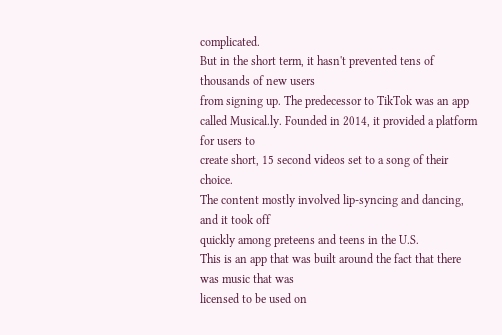complicated.
But in the short term, it hasn't prevented tens of thousands of new users
from signing up. The predecessor to TikTok was an app
called Musical.ly. Founded in 2014, it provided a platform for users to
create short, 15 second videos set to a song of their choice.
The content mostly involved lip-syncing and dancing, and it took off
quickly among preteens and teens in the U.S.
This is an app that was built around the fact that there was music that was
licensed to be used on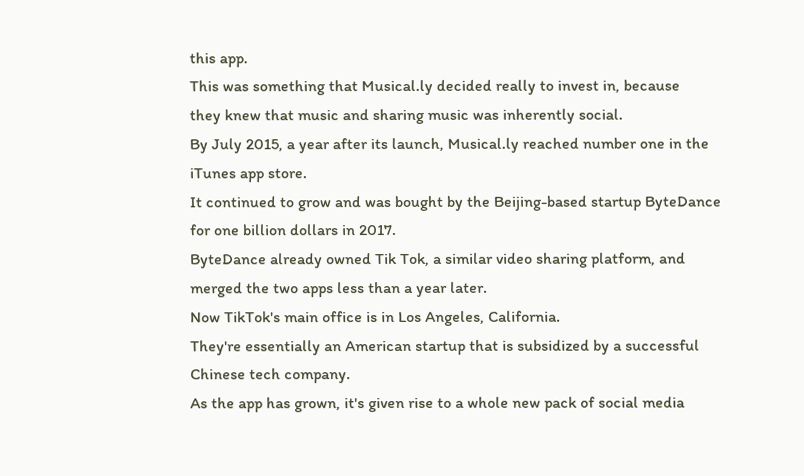this app.
This was something that Musical.ly decided really to invest in, because
they knew that music and sharing music was inherently social.
By July 2015, a year after its launch, Musical.ly reached number one in the
iTunes app store.
It continued to grow and was bought by the Beijing-based startup ByteDance
for one billion dollars in 2017.
ByteDance already owned Tik Tok, a similar video sharing platform, and
merged the two apps less than a year later.
Now TikTok's main office is in Los Angeles, California.
They're essentially an American startup that is subsidized by a successful
Chinese tech company.
As the app has grown, it's given rise to a whole new pack of social media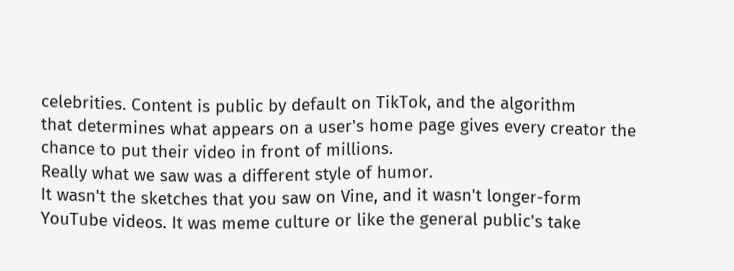celebrities. Content is public by default on TikTok, and the algorithm
that determines what appears on a user's home page gives every creator the
chance to put their video in front of millions.
Really what we saw was a different style of humor.
It wasn't the sketches that you saw on Vine, and it wasn't longer-form
YouTube videos. It was meme culture or like the general public's take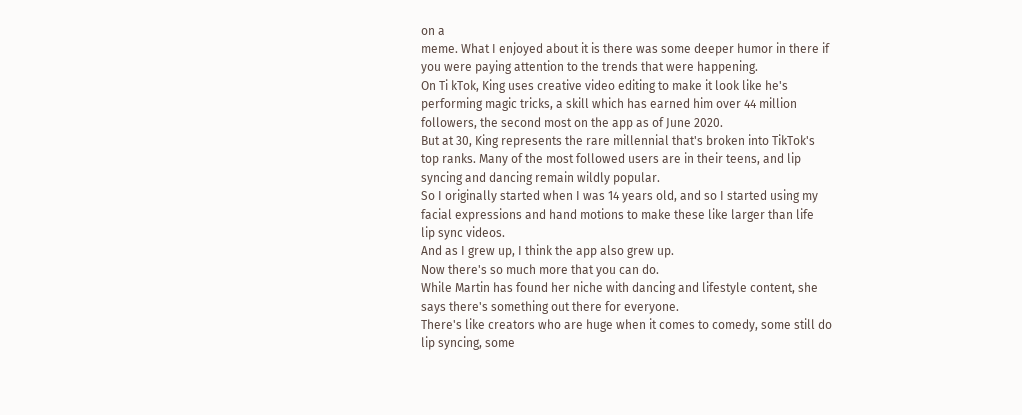on a
meme. What I enjoyed about it is there was some deeper humor in there if
you were paying attention to the trends that were happening.
On Ti kTok, King uses creative video editing to make it look like he's
performing magic tricks, a skill which has earned him over 44 million
followers, the second most on the app as of June 2020.
But at 30, King represents the rare millennial that's broken into TikTok's
top ranks. Many of the most followed users are in their teens, and lip
syncing and dancing remain wildly popular.
So I originally started when I was 14 years old, and so I started using my
facial expressions and hand motions to make these like larger than life
lip sync videos.
And as I grew up, I think the app also grew up.
Now there's so much more that you can do.
While Martin has found her niche with dancing and lifestyle content, she
says there's something out there for everyone.
There's like creators who are huge when it comes to comedy, some still do
lip syncing, some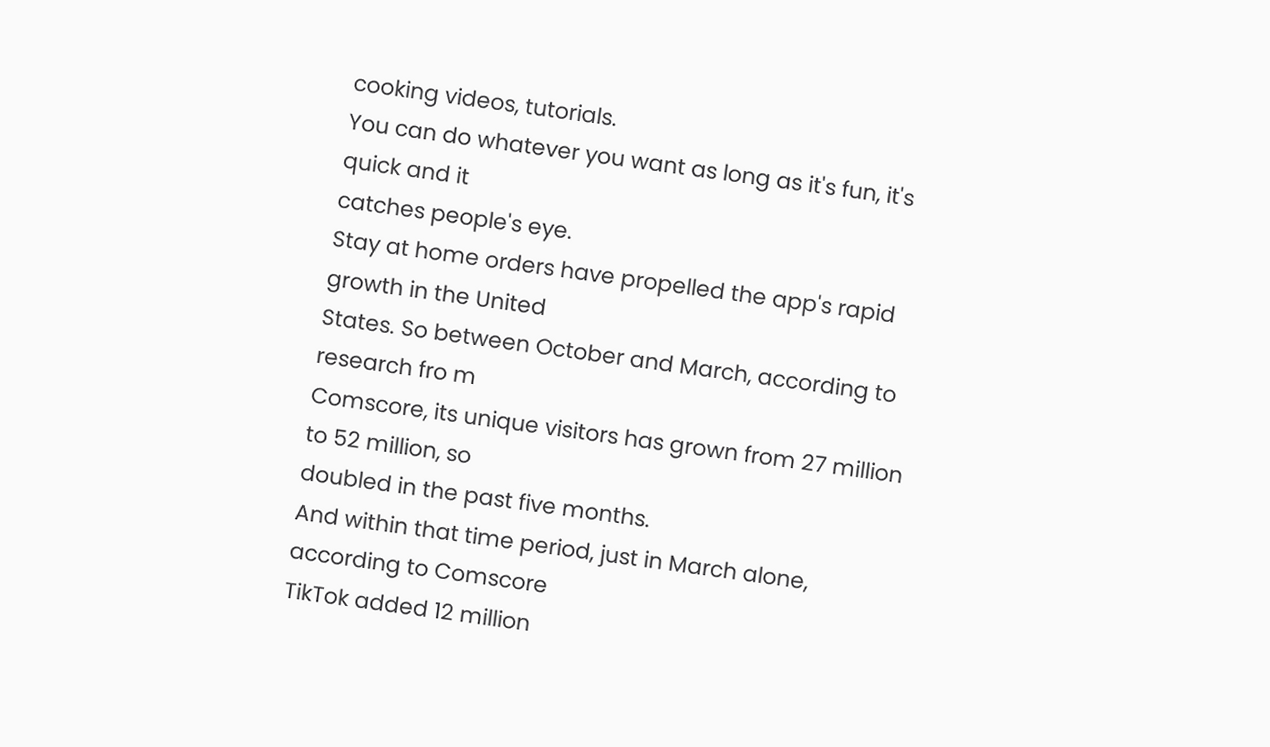cooking videos, tutorials.
You can do whatever you want as long as it's fun, it's quick and it
catches people's eye.
Stay at home orders have propelled the app's rapid growth in the United
States. So between October and March, according to research fro m
Comscore, its unique visitors has grown from 27 million to 52 million, so
doubled in the past five months.
And within that time period, just in March alone, according to Comscore
TikTok added 12 million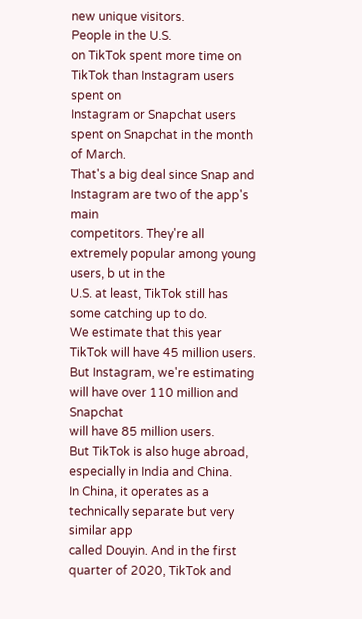new unique visitors.
People in the U.S.
on TikTok spent more time on TikTok than Instagram users spent on
Instagram or Snapchat users spent on Snapchat in the month of March.
That's a big deal since Snap and Instagram are two of the app's main
competitors. They're all extremely popular among young users, b ut in the
U.S. at least, TikTok still has some catching up to do.
We estimate that this year TikTok will have 45 million users.
But Instagram, we're estimating will have over 110 million and Snapchat
will have 85 million users.
But TikTok is also huge abroad, especially in India and China.
In China, it operates as a technically separate but very similar app
called Douyin. And in the first quarter of 2020, TikTok and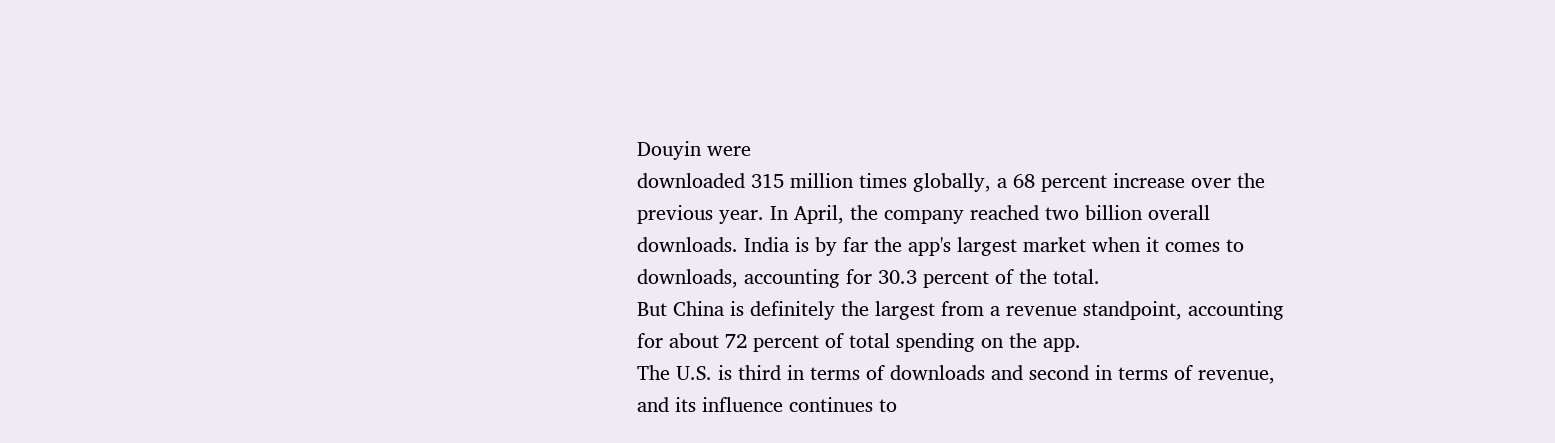Douyin were
downloaded 315 million times globally, a 68 percent increase over the
previous year. In April, the company reached two billion overall
downloads. India is by far the app's largest market when it comes to
downloads, accounting for 30.3 percent of the total.
But China is definitely the largest from a revenue standpoint, accounting
for about 72 percent of total spending on the app.
The U.S. is third in terms of downloads and second in terms of revenue,
and its influence continues to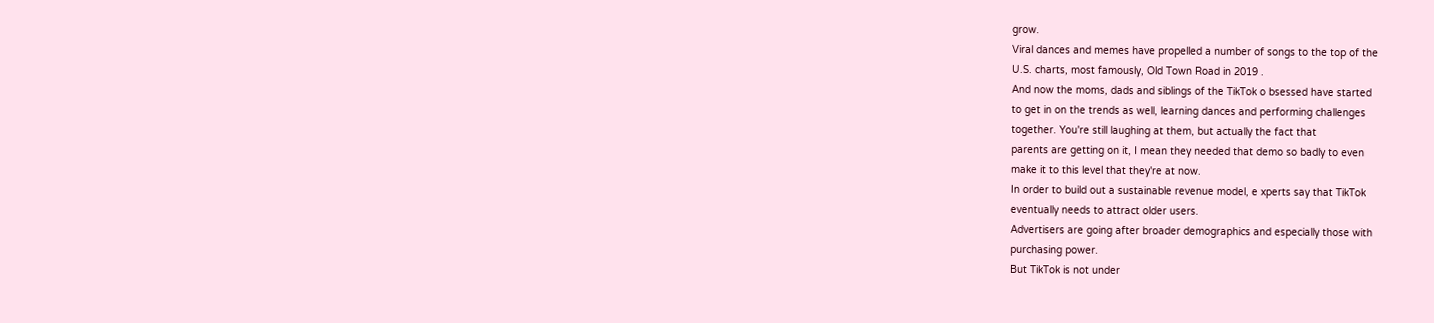grow.
Viral dances and memes have propelled a number of songs to the top of the
U.S. charts, most famously, Old Town Road in 2019 .
And now the moms, dads and siblings of the TikTok o bsessed have started
to get in on the trends as well, learning dances and performing challenges
together. You're still laughing at them, but actually the fact that
parents are getting on it, I mean they needed that demo so badly to even
make it to this level that they're at now.
In order to build out a sustainable revenue model, e xperts say that TikTok
eventually needs to attract older users.
Advertisers are going after broader demographics and especially those with
purchasing power.
But TikTok is not under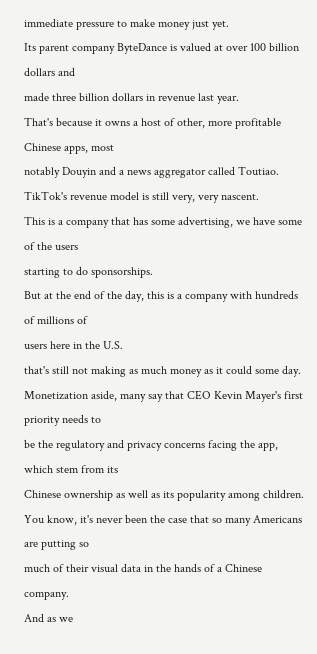immediate pressure to make money just yet.
Its parent company ByteDance is valued at over 100 billion dollars and
made three billion dollars in revenue last year.
That's because it owns a host of other, more profitable Chinese apps, most
notably Douyin and a news aggregator called Toutiao.
TikTok's revenue model is still very, very nascent.
This is a company that has some advertising, we have some of the users
starting to do sponsorships.
But at the end of the day, this is a company with hundreds of millions of
users here in the U.S.
that's still not making as much money as it could some day.
Monetization aside, many say that CEO Kevin Mayer's first priority needs to
be the regulatory and privacy concerns facing the app, which stem from its
Chinese ownership as well as its popularity among children.
You know, it's never been the case that so many Americans are putting so
much of their visual data in the hands of a Chinese company.
And as we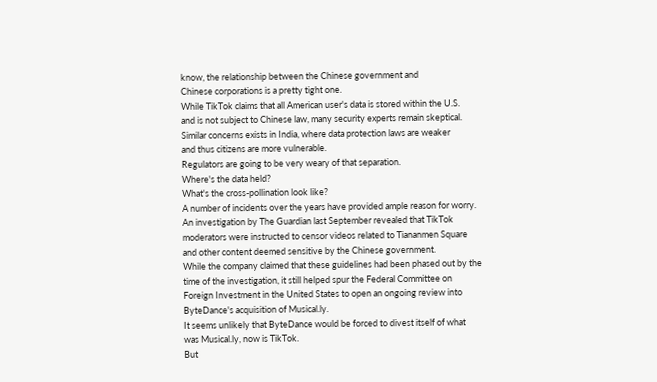know, the relationship between the Chinese government and
Chinese corporations is a pretty tight one.
While TikTok claims that all American user's data is stored within the U.S.
and is not subject to Chinese law, many security experts remain skeptical.
Similar concerns exists in India, where data protection laws are weaker
and thus citizens are more vulnerable.
Regulators are going to be very weary of that separation.
Where's the data held?
What's the cross-pollination look like?
A number of incidents over the years have provided ample reason for worry.
An investigation by The Guardian last September revealed that TikTok
moderators were instructed to censor videos related to Tiananmen Square
and other content deemed sensitive by the Chinese government.
While the company claimed that these guidelines had been phased out by the
time of the investigation, it still helped spur the Federal Committee on
Foreign Investment in the United States to open an ongoing review into
ByteDance's acquisition of Musical.ly.
It seems unlikely that ByteDance would be forced to divest itself of what
was Musical.ly, now is TikTok.
But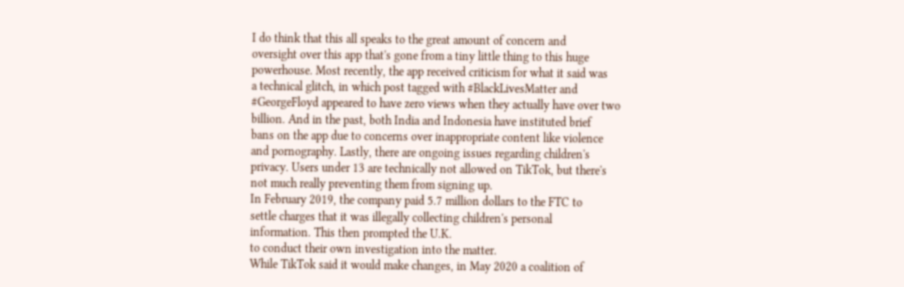I do think that this all speaks to the great amount of concern and
oversight over this app that's gone from a tiny little thing to this huge
powerhouse. Most recently, the app received criticism for what it said was
a technical glitch, in which post tagged with #BlackLivesMatter and
#GeorgeFloyd appeared to have zero views when they actually have over two
billion. And in the past, both India and Indonesia have instituted brief
bans on the app due to concerns over inappropriate content like violence
and pornography. Lastly, there are ongoing issues regarding children's
privacy. Users under 13 are technically not allowed on TikTok, but there's
not much really preventing them from signing up.
In February 2019, the company paid 5.7 million dollars to the FTC to
settle charges that it was illegally collecting children's personal
information. This then prompted the U.K.
to conduct their own investigation into the matter.
While TikTok said it would make changes, in May 2020 a coalition of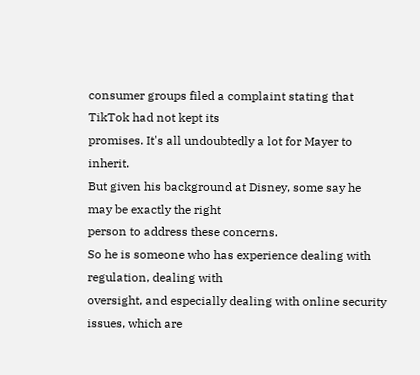consumer groups filed a complaint stating that TikTok had not kept its
promises. It's all undoubtedly a lot for Mayer to inherit.
But given his background at Disney, some say he may be exactly the right
person to address these concerns.
So he is someone who has experience dealing with regulation, dealing with
oversight, and especially dealing with online security issues, which are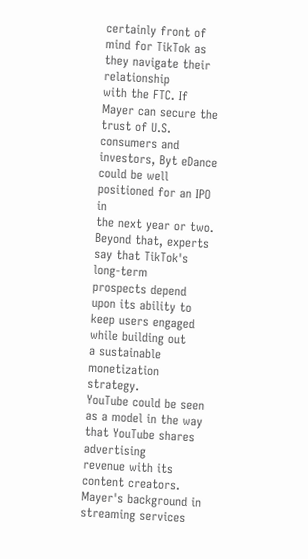certainly front of mind for TikTok as they navigate their relationship
with the FTC. If Mayer can secure the trust of U.S.
consumers and investors, Byt eDance could be well positioned for an IPO in
the next year or two. Beyond that, experts say that TikTok's long-term
prospects depend upon its ability to keep users engaged while building out
a sustainable monetization strategy.
YouTube could be seen as a model in the way that YouTube shares advertising
revenue with its content creators.
Mayer's background in streaming services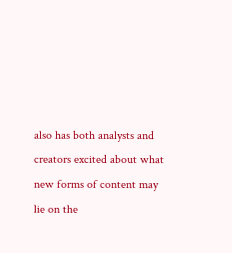also has both analysts and
creators excited about what new forms of content may lie on the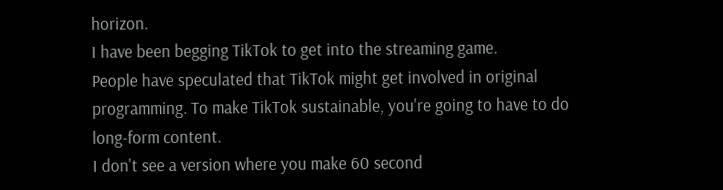horizon.
I have been begging TikTok to get into the streaming game.
People have speculated that TikTok might get involved in original
programming. To make TikTok sustainable, you're going to have to do
long-form content.
I don't see a version where you make 60 second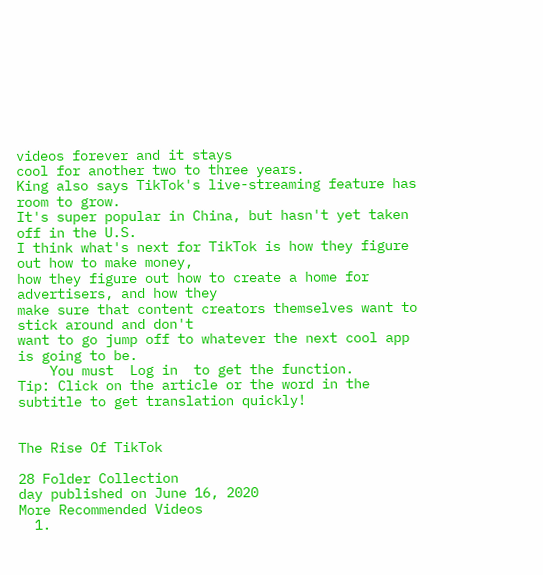videos forever and it stays
cool for another two to three years.
King also says TikTok's live-streaming feature has room to grow.
It's super popular in China, but hasn't yet taken off in the U.S.
I think what's next for TikTok is how they figure out how to make money,
how they figure out how to create a home for advertisers, and how they
make sure that content creators themselves want to stick around and don't
want to go jump off to whatever the next cool app is going to be.
    You must  Log in  to get the function.
Tip: Click on the article or the word in the subtitle to get translation quickly!


The Rise Of TikTok

28 Folder Collection
day published on June 16, 2020
More Recommended Videos
  1.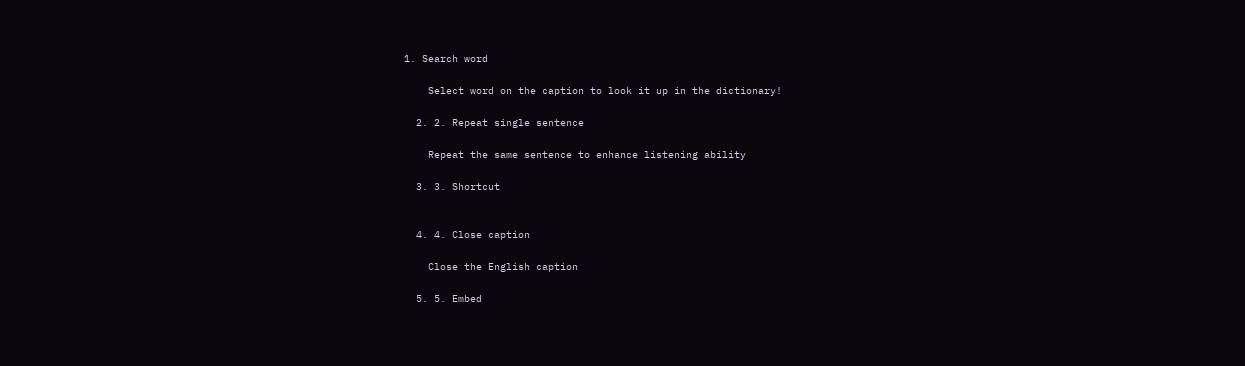1. Search word

    Select word on the caption to look it up in the dictionary!

  2. 2. Repeat single sentence

    Repeat the same sentence to enhance listening ability

  3. 3. Shortcut


  4. 4. Close caption

    Close the English caption

  5. 5. Embed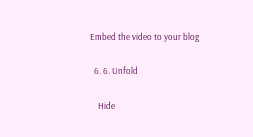Embed the video to your blog

  6. 6. Unfold

    Hide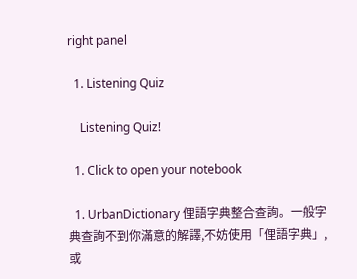right panel

  1. Listening Quiz

    Listening Quiz!

  1. Click to open your notebook

  1. UrbanDictionary 俚語字典整合查詢。一般字典查詢不到你滿意的解譯,不妨使用「俚語字典」,或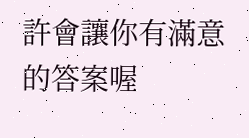許會讓你有滿意的答案喔